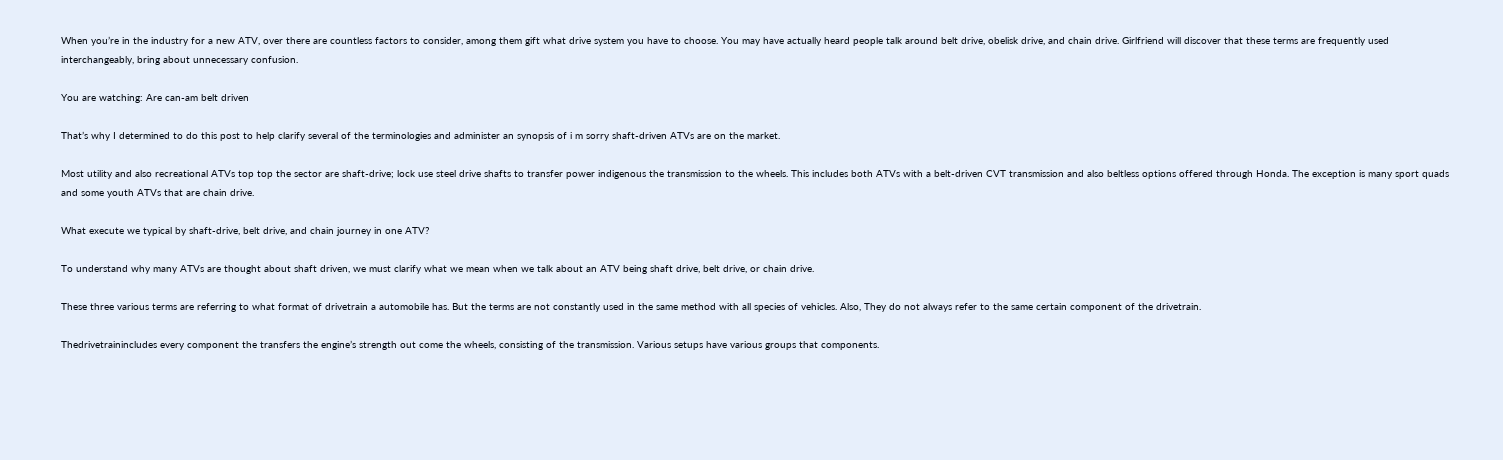When you’re in the industry for a new ATV, over there are countless factors to consider, among them gift what drive system you have to choose. You may have actually heard people talk around belt drive, obelisk drive, and chain drive. Girlfriend will discover that these terms are frequently used interchangeably, bring about unnecessary confusion.

You are watching: Are can-am belt driven

That’s why I determined to do this post to help clarify several of the terminologies and administer an synopsis of i m sorry shaft-driven ATVs are on the market.

Most utility and also recreational ATVs top top the sector are shaft-drive; lock use steel drive shafts to transfer power indigenous the transmission to the wheels. This includes both ATVs with a belt-driven CVT transmission and also beltless options offered through Honda. The exception is many sport quads and some youth ATVs that are chain drive.

What execute we typical by shaft-drive, belt drive, and chain journey in one ATV?

To understand why many ATVs are thought about shaft driven, we must clarify what we mean when we talk about an ATV being shaft drive, belt drive, or chain drive.

These three various terms are referring to what format of drivetrain a automobile has. But the terms are not constantly used in the same method with all species of vehicles. Also, They do not always refer to the same certain component of the drivetrain.

Thedrivetrainincludes every component the transfers the engine’s strength out come the wheels, consisting of the transmission. Various setups have various groups that components.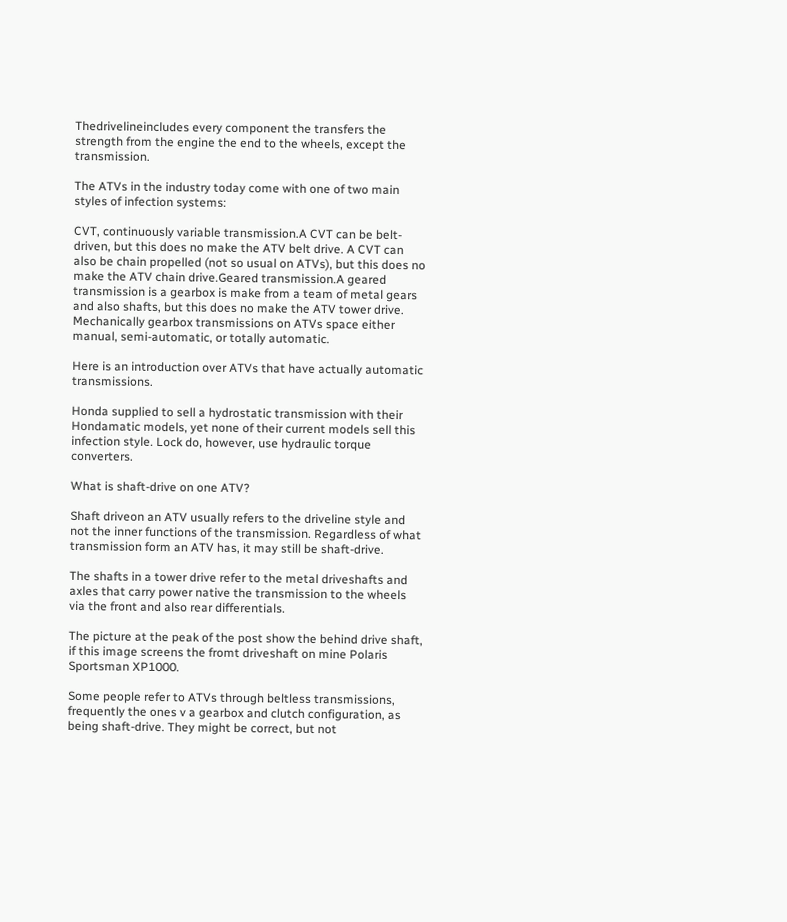Thedrivelineincludes every component the transfers the strength from the engine the end to the wheels, except the transmission.

The ATVs in the industry today come with one of two main styles of infection systems:

CVT, continuously variable transmission.A CVT can be belt-driven, but this does no make the ATV belt drive. A CVT can also be chain propelled (not so usual on ATVs), but this does no make the ATV chain drive.Geared transmission.A geared transmission is a gearbox is make from a team of metal gears and also shafts, but this does no make the ATV tower drive. Mechanically gearbox transmissions on ATVs space either manual, semi-automatic, or totally automatic.

Here is an introduction over ATVs that have actually automatic transmissions.

Honda supplied to sell a hydrostatic transmission with their Hondamatic models, yet none of their current models sell this infection style. Lock do, however, use hydraulic torque converters.

What is shaft-drive on one ATV?

Shaft driveon an ATV usually refers to the driveline style and not the inner functions of the transmission. Regardless of what transmission form an ATV has, it may still be shaft-drive.

The shafts in a tower drive refer to the metal driveshafts and axles that carry power native the transmission to the wheels via the front and also rear differentials.

The picture at the peak of the post show the behind drive shaft, if this image screens the fromt driveshaft on mine Polaris Sportsman XP1000.

Some people refer to ATVs through beltless transmissions, frequently the ones v a gearbox and clutch configuration, as being shaft-drive. They might be correct, but not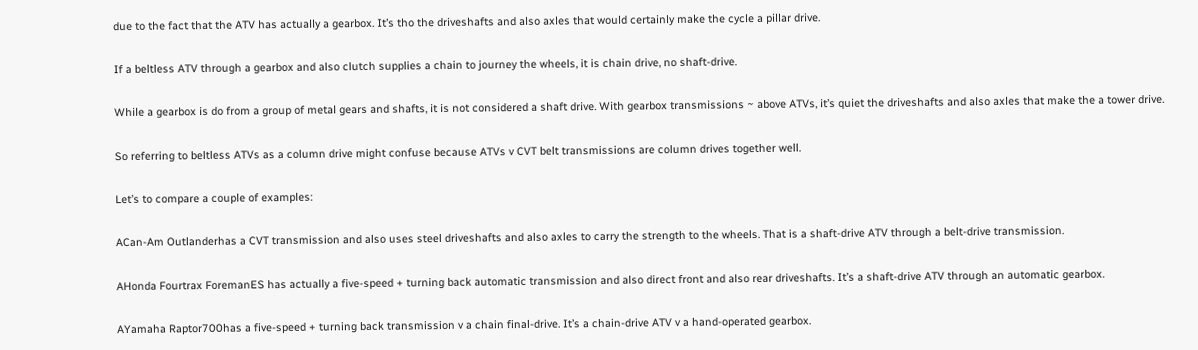due to the fact that the ATV has actually a gearbox. It’s tho the driveshafts and also axles that would certainly make the cycle a pillar drive.

If a beltless ATV through a gearbox and also clutch supplies a chain to journey the wheels, it is chain drive, no shaft-drive.

While a gearbox is do from a group of metal gears and shafts, it is not considered a shaft drive. With gearbox transmissions ~ above ATVs, it’s quiet the driveshafts and also axles that make the a tower drive.

So referring to beltless ATVs as a column drive might confuse because ATVs v CVT belt transmissions are column drives together well.

Let’s to compare a couple of examples:

ACan-Am Outlanderhas a CVT transmission and also uses steel driveshafts and also axles to carry the strength to the wheels. That is a shaft-drive ATV through a belt-drive transmission.

AHonda Fourtrax ForemanES has actually a five-speed + turning back automatic transmission and also direct front and also rear driveshafts. It’s a shaft-drive ATV through an automatic gearbox.

AYamaha Raptor700has a five-speed + turning back transmission v a chain final-drive. It’s a chain-drive ATV v a hand-operated gearbox.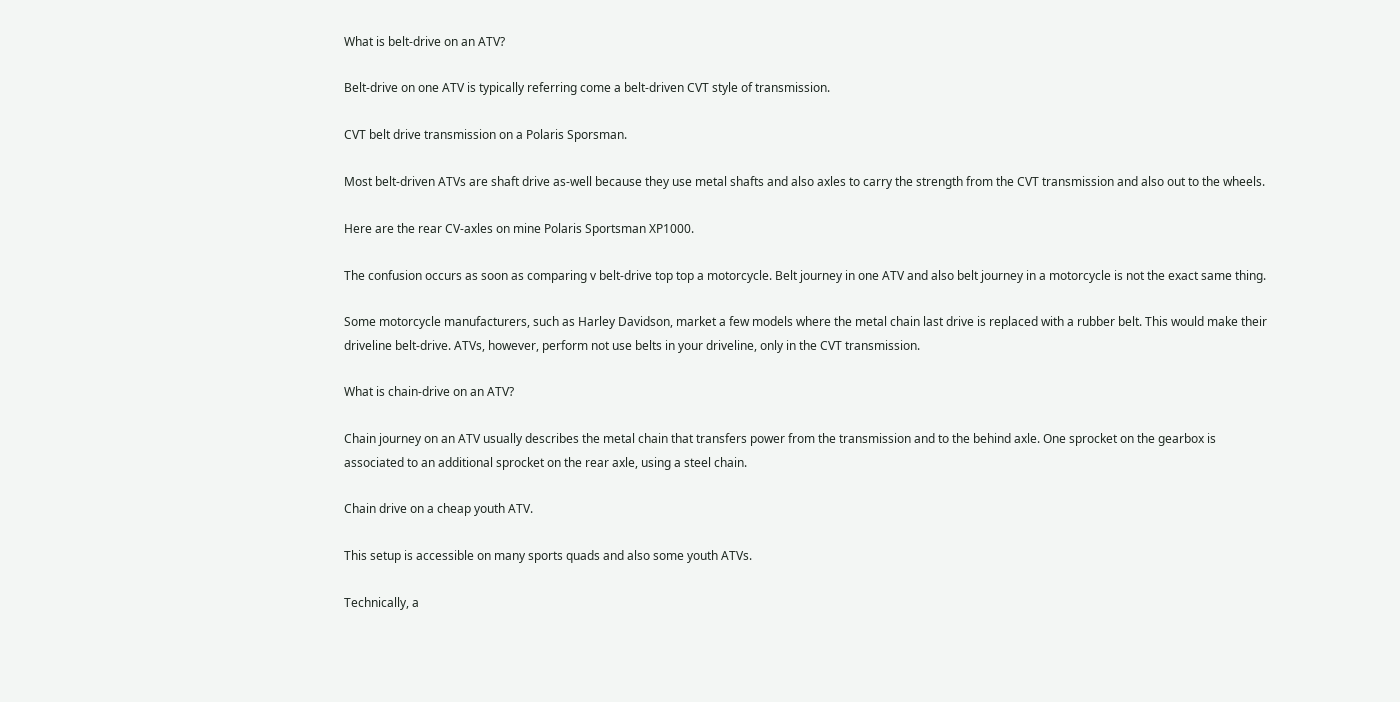What is belt-drive on an ATV?

Belt-drive on one ATV is typically referring come a belt-driven CVT style of transmission.

CVT belt drive transmission on a Polaris Sporsman.

Most belt-driven ATVs are shaft drive as-well because they use metal shafts and also axles to carry the strength from the CVT transmission and also out to the wheels.

Here are the rear CV-axles on mine Polaris Sportsman XP1000.

The confusion occurs as soon as comparing v belt-drive top top a motorcycle. Belt journey in one ATV and also belt journey in a motorcycle is not the exact same thing.

Some motorcycle manufacturers, such as Harley Davidson, market a few models where the metal chain last drive is replaced with a rubber belt. This would make their driveline belt-drive. ATVs, however, perform not use belts in your driveline, only in the CVT transmission.

What is chain-drive on an ATV?

Chain journey on an ATV usually describes the metal chain that transfers power from the transmission and to the behind axle. One sprocket on the gearbox is associated to an additional sprocket on the rear axle, using a steel chain.

Chain drive on a cheap youth ATV.

This setup is accessible on many sports quads and also some youth ATVs.

Technically, a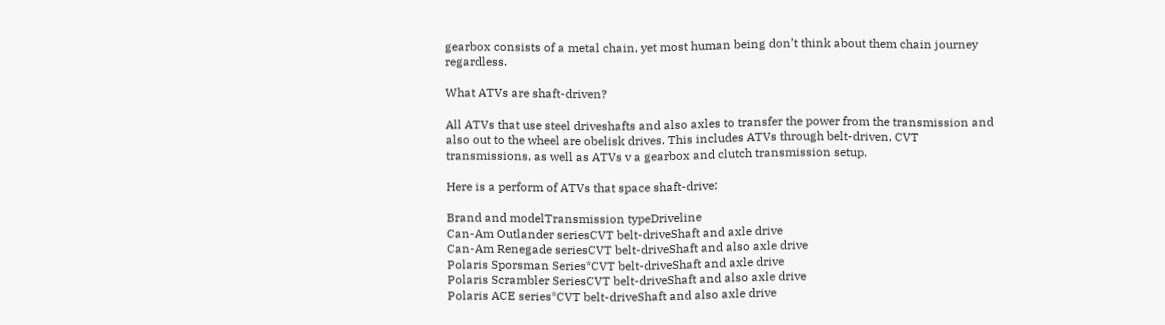gearbox consists of a metal chain, yet most human being don’t think about them chain journey regardless.

What ATVs are shaft-driven?

All ATVs that use steel driveshafts and also axles to transfer the power from the transmission and also out to the wheel are obelisk drives. This includes ATVs through belt-driven, CVT transmissions, as well as ATVs v a gearbox and clutch transmission setup.

Here is a perform of ATVs that space shaft-drive:

Brand and modelTransmission typeDriveline
Can-Am Outlander seriesCVT belt-driveShaft and axle drive
Can-Am Renegade seriesCVT belt-driveShaft and also axle drive
Polaris Sporsman Series*CVT belt-driveShaft and axle drive
Polaris Scrambler SeriesCVT belt-driveShaft and also axle drive
Polaris ACE series*CVT belt-driveShaft and also axle drive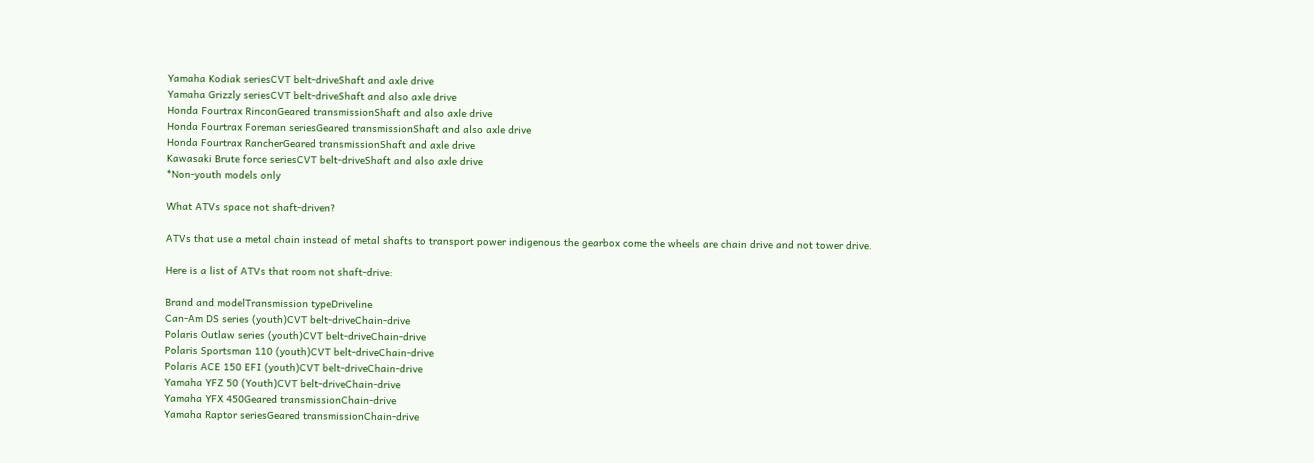Yamaha Kodiak seriesCVT belt-driveShaft and axle drive
Yamaha Grizzly seriesCVT belt-driveShaft and also axle drive
Honda Fourtrax RinconGeared transmissionShaft and also axle drive
Honda Fourtrax Foreman seriesGeared transmissionShaft and also axle drive
Honda Fourtrax RancherGeared transmissionShaft and axle drive
Kawasaki Brute force seriesCVT belt-driveShaft and also axle drive
*Non-youth models only

What ATVs space not shaft-driven?

ATVs that use a metal chain instead of metal shafts to transport power indigenous the gearbox come the wheels are chain drive and not tower drive.

Here is a list of ATVs that room not shaft-drive:

Brand and modelTransmission typeDriveline
Can-Am DS series (youth)CVT belt-driveChain-drive
Polaris Outlaw series (youth)CVT belt-driveChain-drive
Polaris Sportsman 110 (youth)CVT belt-driveChain-drive
Polaris ACE 150 EFI (youth)CVT belt-driveChain-drive
Yamaha YFZ 50 (Youth)CVT belt-driveChain-drive
Yamaha YFX 450Geared transmissionChain-drive
Yamaha Raptor seriesGeared transmissionChain-drive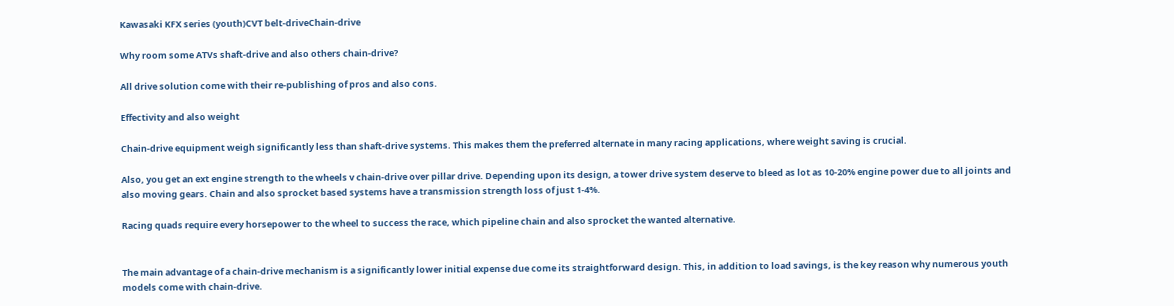Kawasaki KFX series (youth)CVT belt-driveChain-drive

Why room some ATVs shaft-drive and also others chain-drive?

All drive solution come with their re-publishing of pros and also cons.

Effectivity and also weight

Chain-drive equipment weigh significantly less than shaft-drive systems. This makes them the preferred alternate in many racing applications, where weight saving is crucial.

Also, you get an ext engine strength to the wheels v chain-drive over pillar drive. Depending upon its design, a tower drive system deserve to bleed as lot as 10-20% engine power due to all joints and also moving gears. Chain and also sprocket based systems have a transmission strength loss of just 1-4%.

Racing quads require every horsepower to the wheel to success the race, which pipeline chain and also sprocket the wanted alternative.


The main advantage of a chain-drive mechanism is a significantly lower initial expense due come its straightforward design. This, in addition to load savings, is the key reason why numerous youth models come with chain-drive.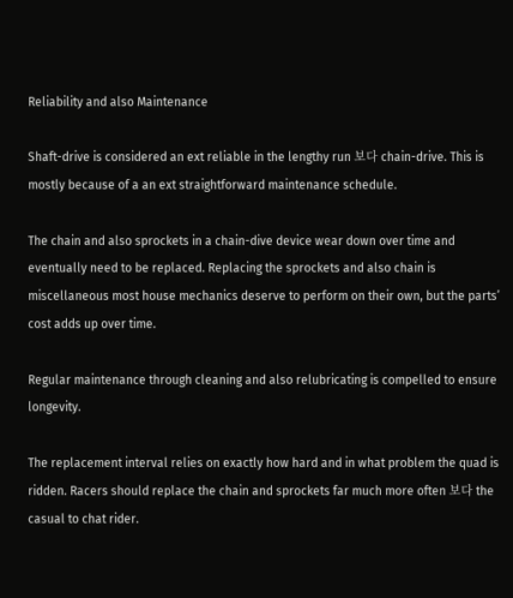Reliability and also Maintenance

Shaft-drive is considered an ext reliable in the lengthy run 보다 chain-drive. This is mostly because of a an ext straightforward maintenance schedule.

The chain and also sprockets in a chain-dive device wear down over time and eventually need to be replaced. Replacing the sprockets and also chain is miscellaneous most house mechanics deserve to perform on their own, but the parts’ cost adds up over time.

Regular maintenance through cleaning and also relubricating is compelled to ensure longevity.

The replacement interval relies on exactly how hard and in what problem the quad is ridden. Racers should replace the chain and sprockets far much more often 보다 the casual to chat rider.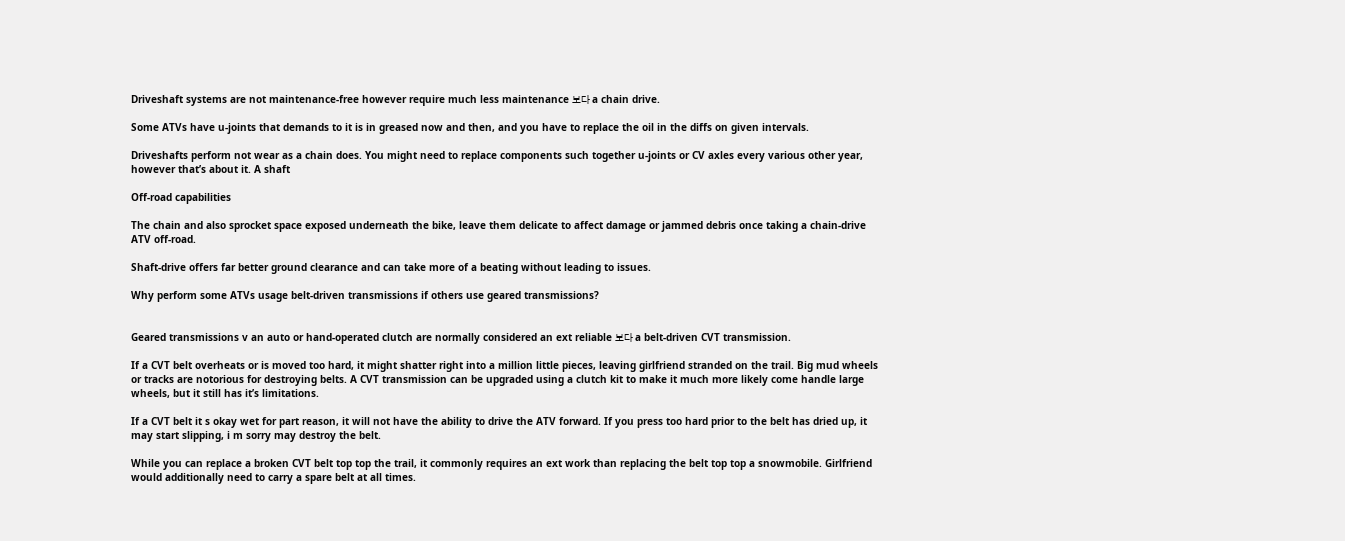Driveshaft systems are not maintenance-free however require much less maintenance 보다 a chain drive.

Some ATVs have u-joints that demands to it is in greased now and then, and you have to replace the oil in the diffs on given intervals.

Driveshafts perform not wear as a chain does. You might need to replace components such together u-joints or CV axles every various other year, however that’s about it. A shaft

Off-road capabilities

The chain and also sprocket space exposed underneath the bike, leave them delicate to affect damage or jammed debris once taking a chain-drive ATV off-road.

Shaft-drive offers far better ground clearance and can take more of a beating without leading to issues.

Why perform some ATVs usage belt-driven transmissions if others use geared transmissions?


Geared transmissions v an auto or hand-operated clutch are normally considered an ext reliable 보다 a belt-driven CVT transmission.

If a CVT belt overheats or is moved too hard, it might shatter right into a million little pieces, leaving girlfriend stranded on the trail. Big mud wheels or tracks are notorious for destroying belts. A CVT transmission can be upgraded using a clutch kit to make it much more likely come handle large wheels, but it still has it’s limitations.

If a CVT belt it s okay wet for part reason, it will not have the ability to drive the ATV forward. If you press too hard prior to the belt has dried up, it may start slipping, i m sorry may destroy the belt.

While you can replace a broken CVT belt top top the trail, it commonly requires an ext work than replacing the belt top top a snowmobile. Girlfriend would additionally need to carry a spare belt at all times.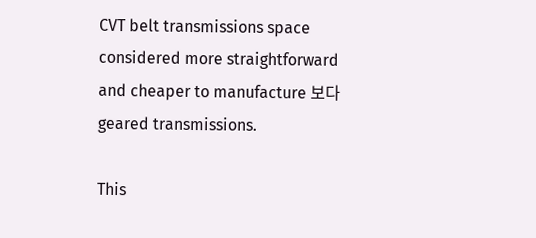CVT belt transmissions space considered more straightforward and cheaper to manufacture 보다 geared transmissions.

This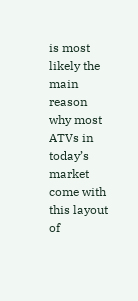is most likely the main reason why most ATVs in today’s market come with this layout of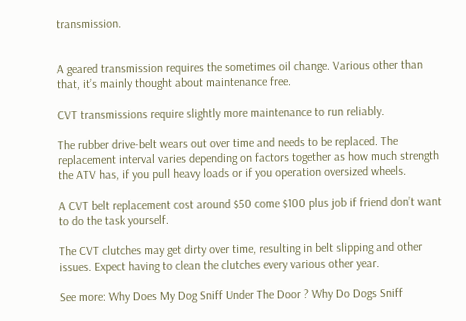transmission.


A geared transmission requires the sometimes oil change. Various other than that, it’s mainly thought about maintenance free.

CVT transmissions require slightly more maintenance to run reliably.

The rubber drive-belt wears out over time and needs to be replaced. The replacement interval varies depending on factors together as how much strength the ATV has, if you pull heavy loads or if you operation oversized wheels.

A CVT belt replacement cost around $50 come $100 plus job if friend don’t want to do the task yourself.

The CVT clutches may get dirty over time, resulting in belt slipping and other issues. Expect having to clean the clutches every various other year.

See more: Why Does My Dog Sniff Under The Door ? Why Do Dogs Sniff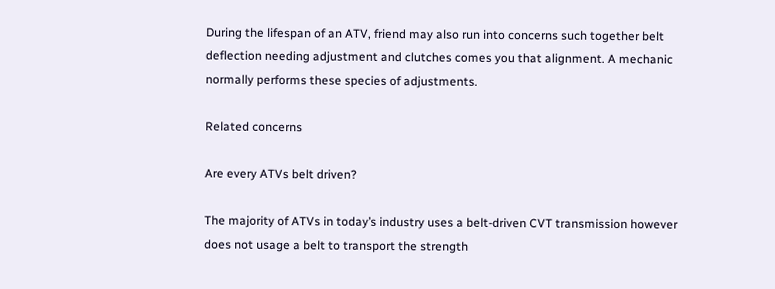During the lifespan of an ATV, friend may also run into concerns such together belt deflection needing adjustment and clutches comes you that alignment. A mechanic normally performs these species of adjustments.

Related concerns

Are every ATVs belt driven?

The majority of ATVs in today’s industry uses a belt-driven CVT transmission however does not usage a belt to transport the strength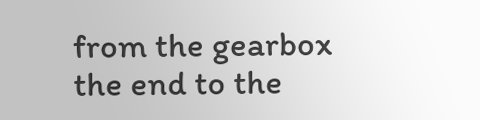from the gearbox the end to the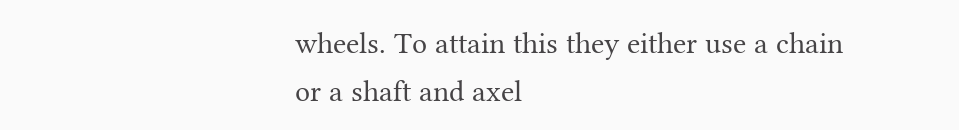wheels. To attain this they either use a chain or a shaft and axel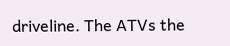driveline. The ATVs the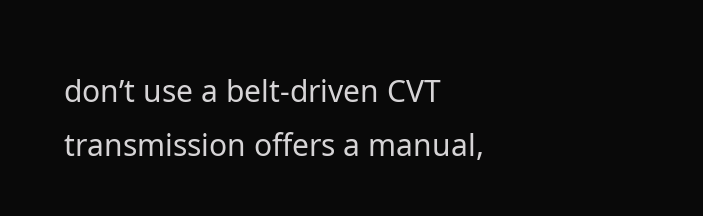don’t use a belt-driven CVT transmission offers a manual,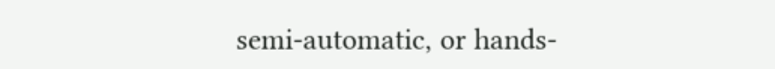semi-automatic, or hands-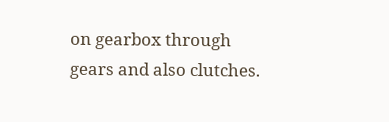on gearbox through gears and also clutches.